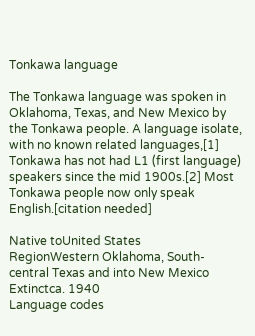Tonkawa language

The Tonkawa language was spoken in Oklahoma, Texas, and New Mexico by the Tonkawa people. A language isolate, with no known related languages,[1] Tonkawa has not had L1 (first language) speakers since the mid 1900s.[2] Most Tonkawa people now only speak English.[citation needed]

Native toUnited States
RegionWestern Oklahoma, South-central Texas and into New Mexico
Extinctca. 1940
Language codes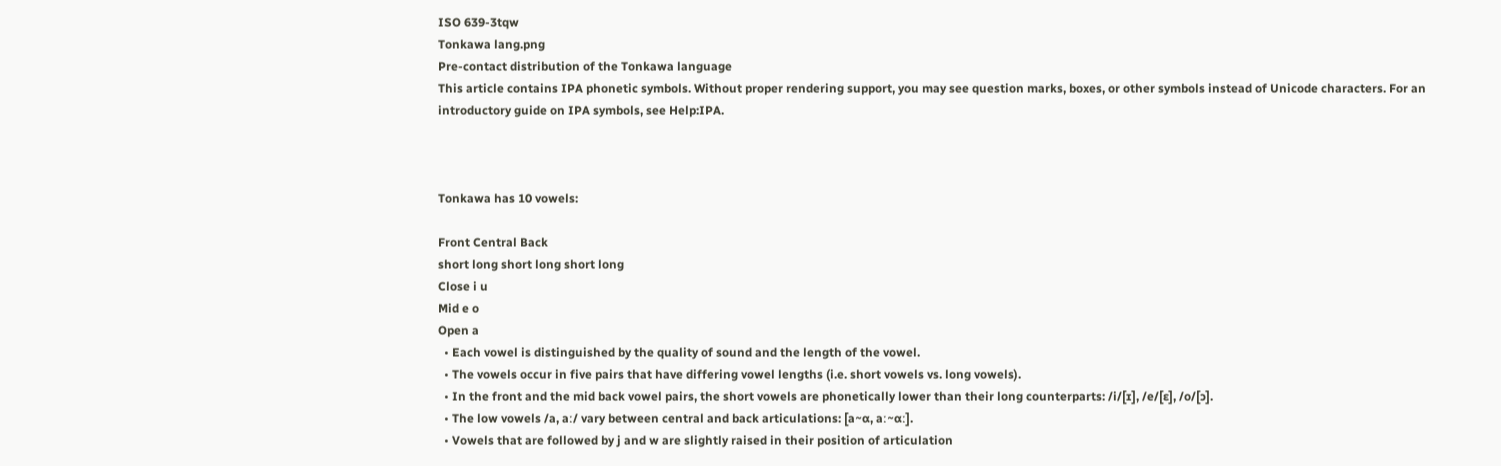ISO 639-3tqw
Tonkawa lang.png
Pre-contact distribution of the Tonkawa language
This article contains IPA phonetic symbols. Without proper rendering support, you may see question marks, boxes, or other symbols instead of Unicode characters. For an introductory guide on IPA symbols, see Help:IPA.



Tonkawa has 10 vowels:

Front Central Back
short long short long short long
Close i u
Mid e o
Open a
  • Each vowel is distinguished by the quality of sound and the length of the vowel.
  • The vowels occur in five pairs that have differing vowel lengths (i.e. short vowels vs. long vowels).
  • In the front and the mid back vowel pairs, the short vowels are phonetically lower than their long counterparts: /i/[ɪ], /e/[ɛ], /o/[ɔ].
  • The low vowels /a, aː/ vary between central and back articulations: [a~ɑ, aː~ɑː].
  • Vowels that are followed by j and w are slightly raised in their position of articulation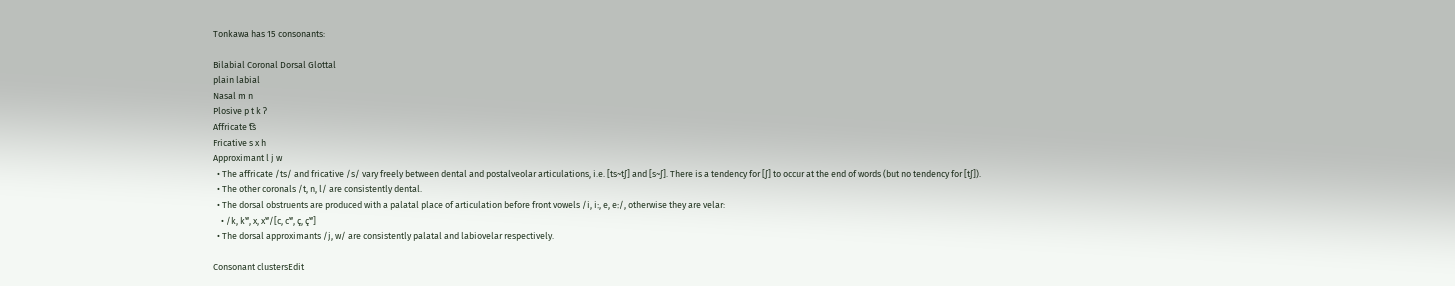Tonkawa has 15 consonants:

Bilabial Coronal Dorsal Glottal
plain labial
Nasal m n
Plosive p t k ʔ
Affricate t͡s
Fricative s x h
Approximant l j w
  • The affricate /ts/ and fricative /s/ vary freely between dental and postalveolar articulations, i.e. [ts~tʃ] and [s~ʃ]. There is a tendency for [ʃ] to occur at the end of words (but no tendency for [tʃ]).
  • The other coronals /t, n, l/ are consistently dental.
  • The dorsal obstruents are produced with a palatal place of articulation before front vowels /i, iː, e, eː/, otherwise they are velar:
    • /k, kʷ, x, xʷ/[c, cʷ, ç, çʷ]
  • The dorsal approximants /j, w/ are consistently palatal and labiovelar respectively.

Consonant clustersEdit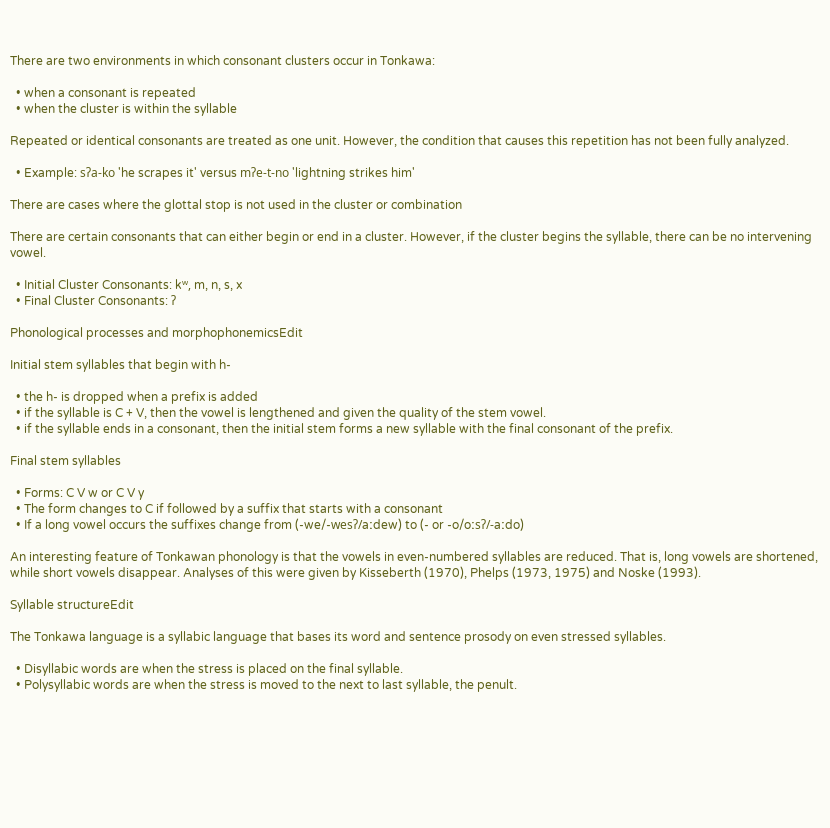There are two environments in which consonant clusters occur in Tonkawa:

  • when a consonant is repeated
  • when the cluster is within the syllable

Repeated or identical consonants are treated as one unit. However, the condition that causes this repetition has not been fully analyzed.

  • Example: sʔa-ko 'he scrapes it' versus mʔe-t-no 'lightning strikes him'

There are cases where the glottal stop is not used in the cluster or combination

There are certain consonants that can either begin or end in a cluster. However, if the cluster begins the syllable, there can be no intervening vowel.

  • Initial Cluster Consonants: kʷ, m, n, s, x
  • Final Cluster Consonants: ʔ

Phonological processes and morphophonemicsEdit

Initial stem syllables that begin with h-

  • the h- is dropped when a prefix is added
  • if the syllable is C + V, then the vowel is lengthened and given the quality of the stem vowel.
  • if the syllable ends in a consonant, then the initial stem forms a new syllable with the final consonant of the prefix.

Final stem syllables

  • Forms: C V w or C V y
  • The form changes to C if followed by a suffix that starts with a consonant
  • If a long vowel occurs the suffixes change from (-we/-wesʔ/aːdew) to (- or -o/oːsʔ/-aːdo)

An interesting feature of Tonkawan phonology is that the vowels in even-numbered syllables are reduced. That is, long vowels are shortened, while short vowels disappear. Analyses of this were given by Kisseberth (1970), Phelps (1973, 1975) and Noske (1993).

Syllable structureEdit

The Tonkawa language is a syllabic language that bases its word and sentence prosody on even stressed syllables.

  • Disyllabic words are when the stress is placed on the final syllable.
  • Polysyllabic words are when the stress is moved to the next to last syllable, the penult.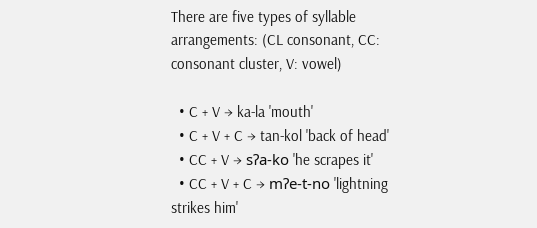There are five types of syllable arrangements: (CL consonant, CC: consonant cluster, V: vowel)

  • C + V → ka-la 'mouth'
  • C + V + C → tan-kol 'back of head'
  • CC + V → sʔa-ko 'he scrapes it'
  • CC + V + C → mʔe-t-no 'lightning strikes him'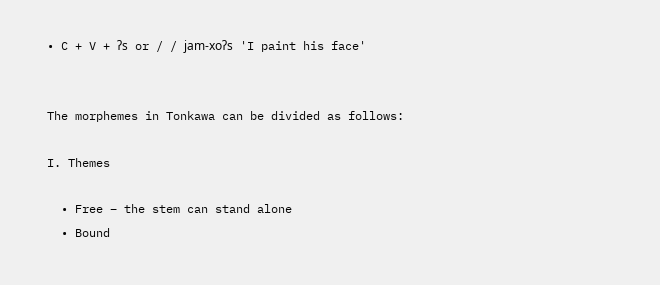• C + V + ʔs or / / jam-xoʔs 'I paint his face'


The morphemes in Tonkawa can be divided as follows:

I. Themes

  • Free – the stem can stand alone
  • Bound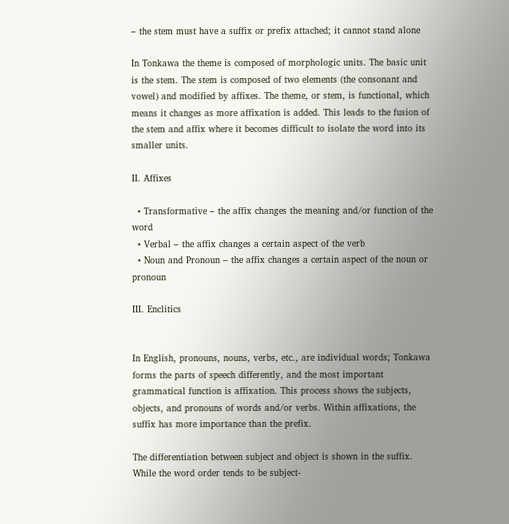– the stem must have a suffix or prefix attached; it cannot stand alone

In Tonkawa the theme is composed of morphologic units. The basic unit is the stem. The stem is composed of two elements (the consonant and vowel) and modified by affixes. The theme, or stem, is functional, which means it changes as more affixation is added. This leads to the fusion of the stem and affix where it becomes difficult to isolate the word into its smaller units.

II. Affixes

  • Transformative – the affix changes the meaning and/or function of the word
  • Verbal – the affix changes a certain aspect of the verb
  • Noun and Pronoun – the affix changes a certain aspect of the noun or pronoun

III. Enclitics


In English, pronouns, nouns, verbs, etc., are individual words; Tonkawa forms the parts of speech differently, and the most important grammatical function is affixation. This process shows the subjects, objects, and pronouns of words and/or verbs. Within affixations, the suffix has more importance than the prefix.

The differentiation between subject and object is shown in the suffix. While the word order tends to be subject-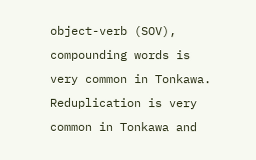object-verb (SOV), compounding words is very common in Tonkawa. Reduplication is very common in Tonkawa and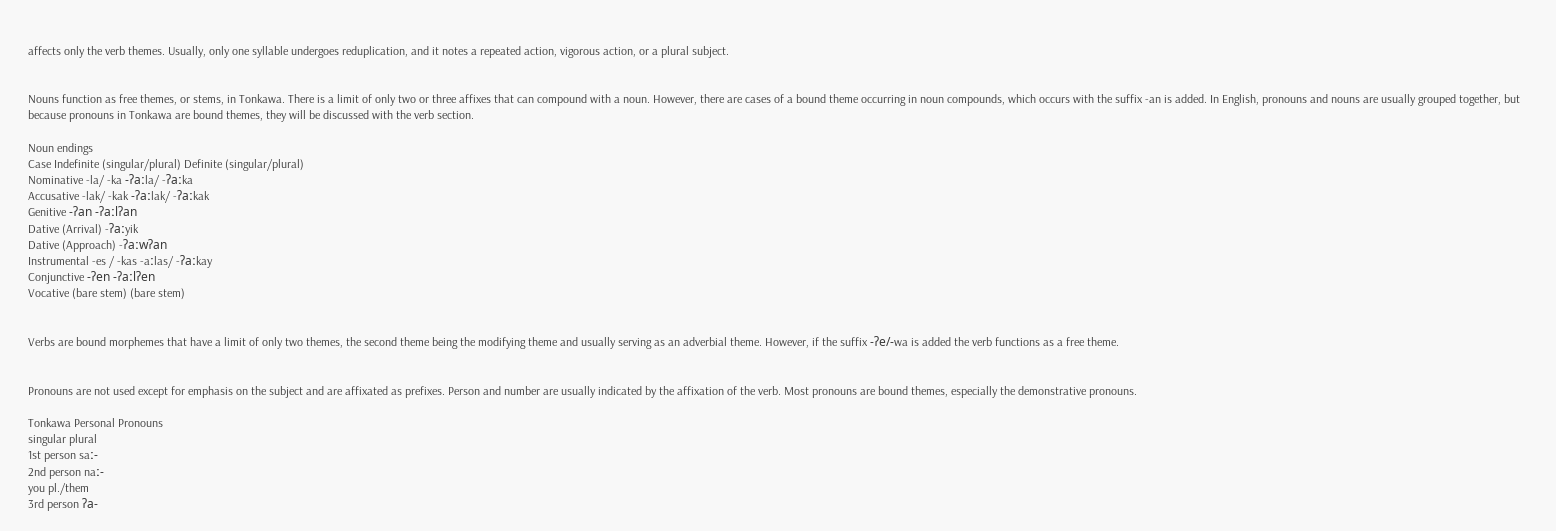affects only the verb themes. Usually, only one syllable undergoes reduplication, and it notes a repeated action, vigorous action, or a plural subject.


Nouns function as free themes, or stems, in Tonkawa. There is a limit of only two or three affixes that can compound with a noun. However, there are cases of a bound theme occurring in noun compounds, which occurs with the suffix -an is added. In English, pronouns and nouns are usually grouped together, but because pronouns in Tonkawa are bound themes, they will be discussed with the verb section.

Noun endings
Case Indefinite (singular/plural) Definite (singular/plural)
Nominative -la/ -ka -ʔaːla/ -ʔaːka
Accusative -lak/ -kak -ʔaːlak/ -ʔaːkak
Genitive -ʔan -ʔaːlʔan
Dative (Arrival) -ʔaːyik
Dative (Approach) -ʔaːwʔan
Instrumental -es / -kas -aːlas/ -ʔaːkay
Conjunctive -ʔen -ʔaːlʔen
Vocative (bare stem) (bare stem)


Verbs are bound morphemes that have a limit of only two themes, the second theme being the modifying theme and usually serving as an adverbial theme. However, if the suffix -ʔe/-wa is added the verb functions as a free theme.


Pronouns are not used except for emphasis on the subject and are affixated as prefixes. Person and number are usually indicated by the affixation of the verb. Most pronouns are bound themes, especially the demonstrative pronouns.

Tonkawa Personal Pronouns
singular plural
1st person saː-
2nd person naː-
you pl./them
3rd person ʔa-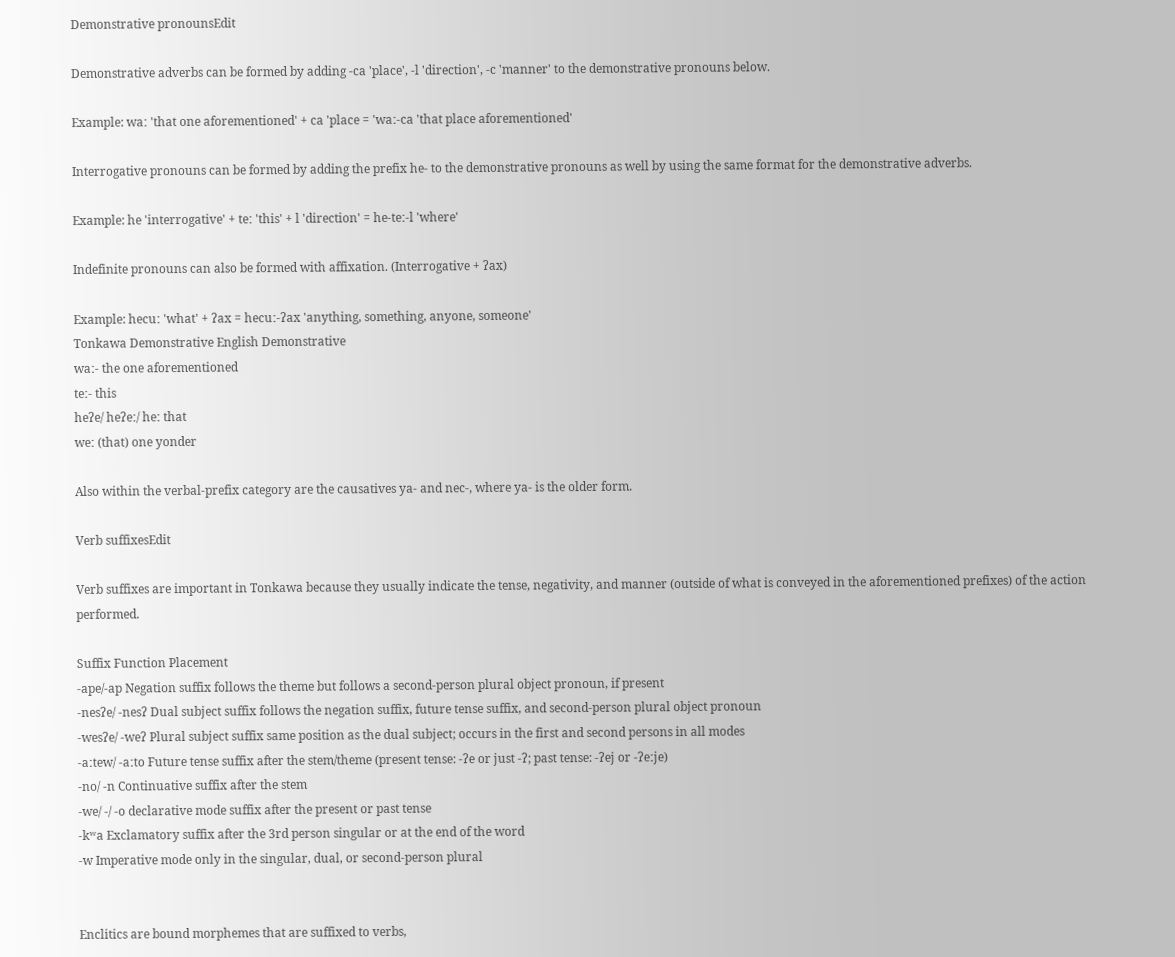Demonstrative pronounsEdit

Demonstrative adverbs can be formed by adding -ca 'place', -l 'direction', -c 'manner' to the demonstrative pronouns below.

Example: waː 'that one aforementioned' + ca 'place = 'waː-ca 'that place aforementioned'

Interrogative pronouns can be formed by adding the prefix he- to the demonstrative pronouns as well by using the same format for the demonstrative adverbs.

Example: he 'interrogative' + teː 'this' + l 'direction' = he-teː-l 'where'

Indefinite pronouns can also be formed with affixation. (Interrogative + ʔax)

Example: hecuː 'what' + ʔax = hecuː-ʔax 'anything, something, anyone, someone'
Tonkawa Demonstrative English Demonstrative
waː- the one aforementioned
teː- this
heʔe/ heʔeː/ heː that
weː (that) one yonder

Also within the verbal-prefix category are the causatives ya- and nec-, where ya- is the older form.

Verb suffixesEdit

Verb suffixes are important in Tonkawa because they usually indicate the tense, negativity, and manner (outside of what is conveyed in the aforementioned prefixes) of the action performed.

Suffix Function Placement
-ape/-ap Negation suffix follows the theme but follows a second-person plural object pronoun, if present
-nesʔe/ -nesʔ Dual subject suffix follows the negation suffix, future tense suffix, and second-person plural object pronoun
-wesʔe/ -weʔ Plural subject suffix same position as the dual subject; occurs in the first and second persons in all modes
-aːtew/ -aːto Future tense suffix after the stem/theme (present tense: -ʔe or just -ʔ; past tense: -ʔej or -ʔeːje)
-no/ -n Continuative suffix after the stem
-we/ -/ -o declarative mode suffix after the present or past tense
-kʷa Exclamatory suffix after the 3rd person singular or at the end of the word
-w Imperative mode only in the singular, dual, or second-person plural


Enclitics are bound morphemes that are suffixed to verbs,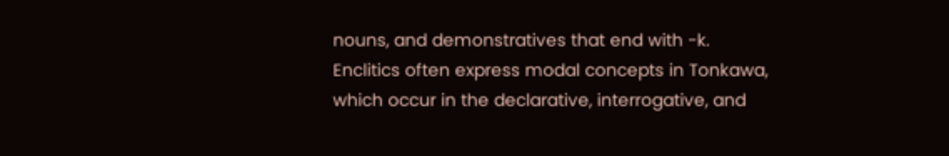nouns, and demonstratives that end with -k. Enclitics often express modal concepts in Tonkawa, which occur in the declarative, interrogative, and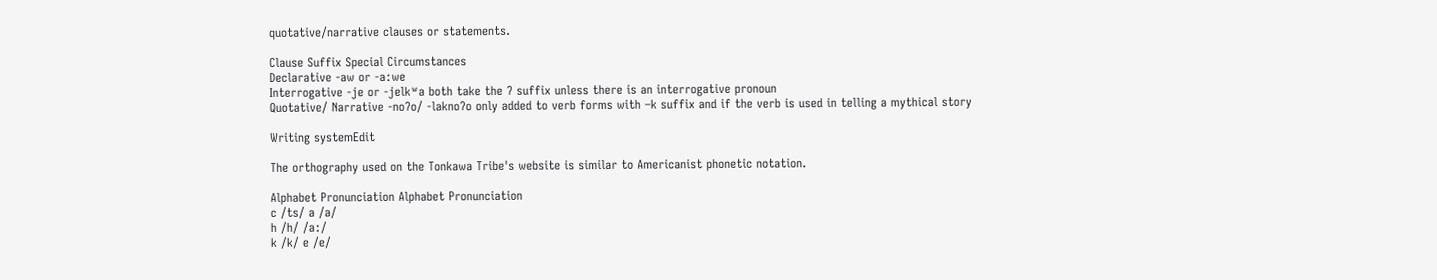quotative/narrative clauses or statements.

Clause Suffix Special Circumstances
Declarative -aw or -aːwe
Interrogative -je or -jelkʷa both take the ʔ suffix unless there is an interrogative pronoun
Quotative/ Narrative -noʔo/ -laknoʔo only added to verb forms with –k suffix and if the verb is used in telling a mythical story

Writing systemEdit

The orthography used on the Tonkawa Tribe's website is similar to Americanist phonetic notation.

Alphabet Pronunciation Alphabet Pronunciation
c /ts/ a /a/
h /h/ /aː/
k /k/ e /e/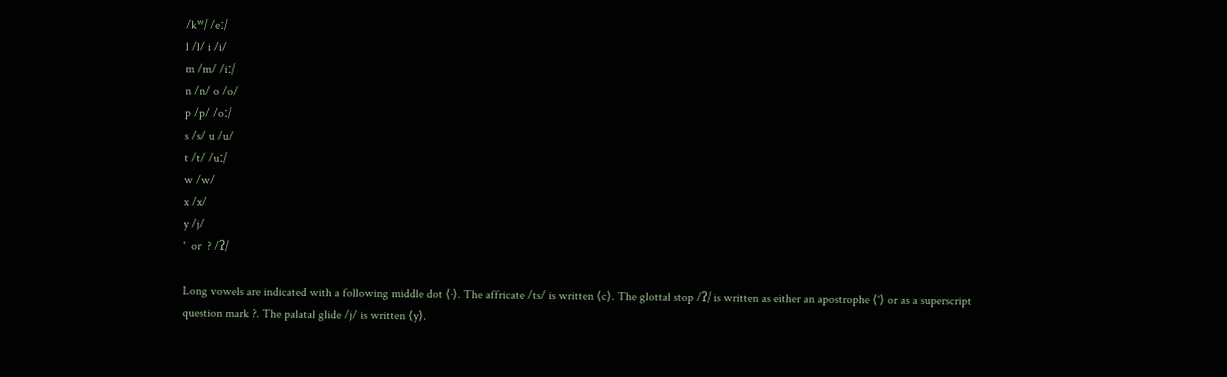/kʷ/ /eː/
l /l/ i /i/
m /m/ /iː/
n /n/ o /o/
p /p/ /oː/
s /s/ u /u/
t /t/ /uː/
w /w/
x /x/
y /j/
'  or  ? /ʔ/

Long vowels are indicated with a following middle dot ⟨·⟩. The affricate /ts/ is written ⟨c⟩. The glottal stop /ʔ/ is written as either an apostrophe ⟨'⟩ or as a superscript question mark ?. The palatal glide /j/ is written ⟨y⟩.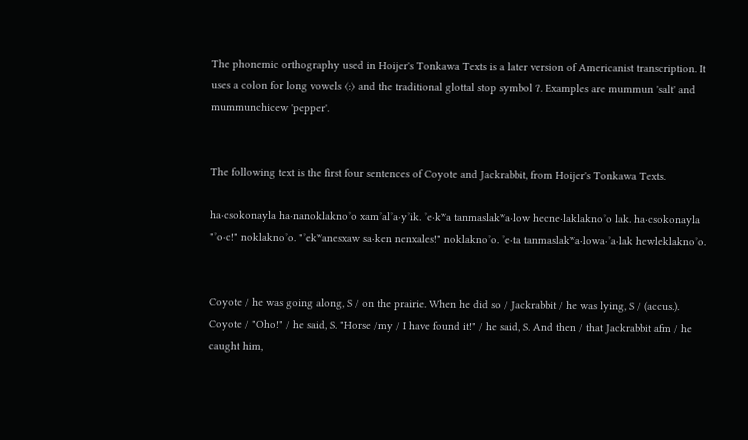The phonemic orthography used in Hoijer's Tonkawa Texts is a later version of Americanist transcription. It uses a colon for long vowels ⟨:⟩ and the traditional glottal stop symbol ʔ. Examples are mummun 'salt' and mummunchicew 'pepper'.


The following text is the first four sentences of Coyote and Jackrabbit, from Hoijer's Tonkawa Texts.

ha·csokonayla ha·nanoklaknoˀo xamˀalˀa·yˀik. ˀe·kʷa tanmaslakʷa·low hecne·laklaknoˀo lak. ha·csokonayla "ˀo·c!" noklaknoˀo. "ˀekʷanesxaw sa·ken nenxales!" noklaknoˀo. ˀe·ta tanmaslakʷa·lowa·ˀa·lak hewleklaknoˀo.


Coyote / he was going along, S / on the prairie. When he did so / Jackrabbit / he was lying, S / (accus.). Coyote / "Oho!" / he said, S. "Horse /my / I have found it!" / he said, S. And then / that Jackrabbit afm / he caught him,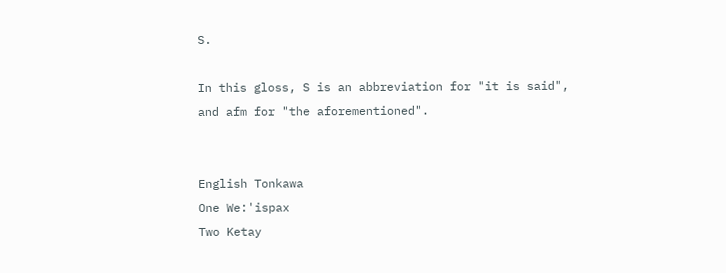S.

In this gloss, S is an abbreviation for "it is said", and afm for "the aforementioned".


English Tonkawa
One We:'ispax
Two Ketay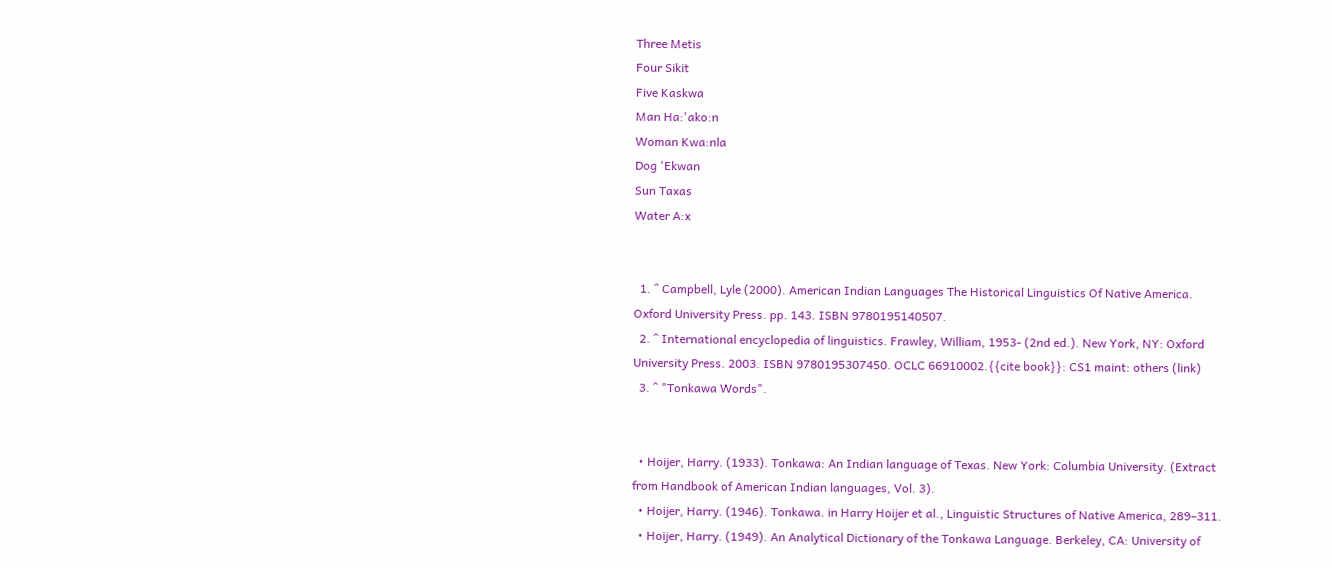Three Metis
Four Sikit
Five Kaskwa
Man Ha:'ako:n
Woman Kwa:nla
Dog 'Ekwan
Sun Taxas
Water A:x


  1. ^ Campbell, Lyle (2000). American Indian Languages The Historical Linguistics Of Native America. Oxford University Press. pp. 143. ISBN 9780195140507.
  2. ^ International encyclopedia of linguistics. Frawley, William, 1953- (2nd ed.). New York, NY: Oxford University Press. 2003. ISBN 9780195307450. OCLC 66910002.{{cite book}}: CS1 maint: others (link)
  3. ^ "Tonkawa Words".


  • Hoijer, Harry. (1933). Tonkawa: An Indian language of Texas. New York: Columbia University. (Extract from Handbook of American Indian languages, Vol. 3).
  • Hoijer, Harry. (1946). Tonkawa. in Harry Hoijer et al., Linguistic Structures of Native America, 289–311.
  • Hoijer, Harry. (1949). An Analytical Dictionary of the Tonkawa Language. Berkeley, CA: University of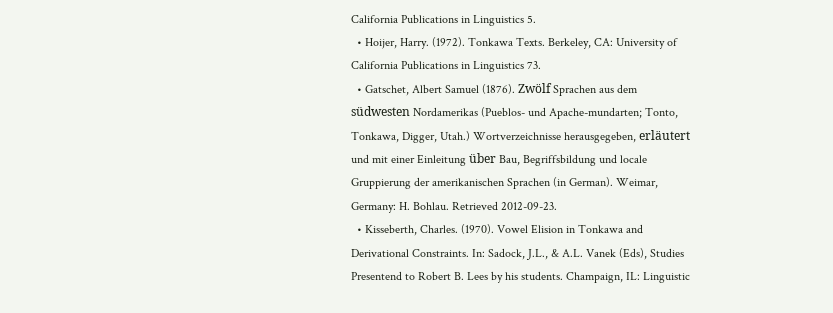California Publications in Linguistics 5.
  • Hoijer, Harry. (1972). Tonkawa Texts. Berkeley, CA: University of California Publications in Linguistics 73.
  • Gatschet, Albert Samuel (1876). Zwölf Sprachen aus dem südwesten Nordamerikas (Pueblos- und Apache-mundarten; Tonto, Tonkawa, Digger, Utah.) Wortverzeichnisse herausgegeben, erläutert und mit einer Einleitung über Bau, Begriffsbildung und locale Gruppierung der amerikanischen Sprachen (in German). Weimar, Germany: H. Bohlau. Retrieved 2012-09-23.
  • Kisseberth, Charles. (1970). Vowel Elision in Tonkawa and Derivational Constraints. In: Sadock, J.L., & A.L. Vanek (Eds), Studies Presentend to Robert B. Lees by his students. Champaign, IL: Linguistic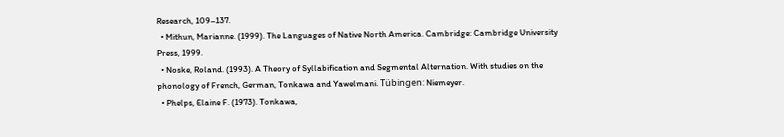Research, 109–137.
  • Mithun, Marianne. (1999). The Languages of Native North America. Cambridge: Cambridge University Press, 1999.
  • Noske, Roland. (1993). A Theory of Syllabification and Segmental Alternation. With studies on the phonology of French, German, Tonkawa and Yawelmani. Tübingen: Niemeyer.
  • Phelps, Elaine F. (1973). Tonkawa,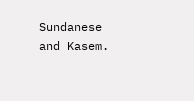Sundanese and Kasem.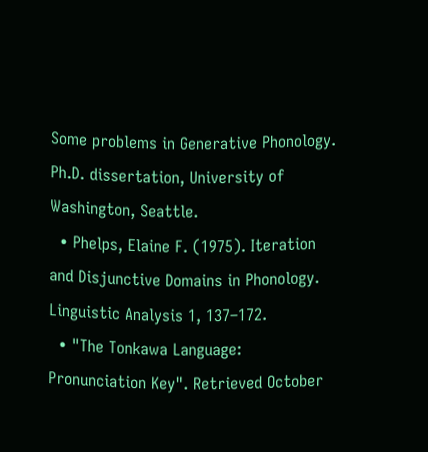Some problems in Generative Phonology. Ph.D. dissertation, University of Washington, Seattle.
  • Phelps, Elaine F. (1975). Iteration and Disjunctive Domains in Phonology. Linguistic Analysis 1, 137–172.
  • "The Tonkawa Language: Pronunciation Key". Retrieved October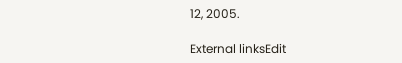12, 2005.

External linksEdit